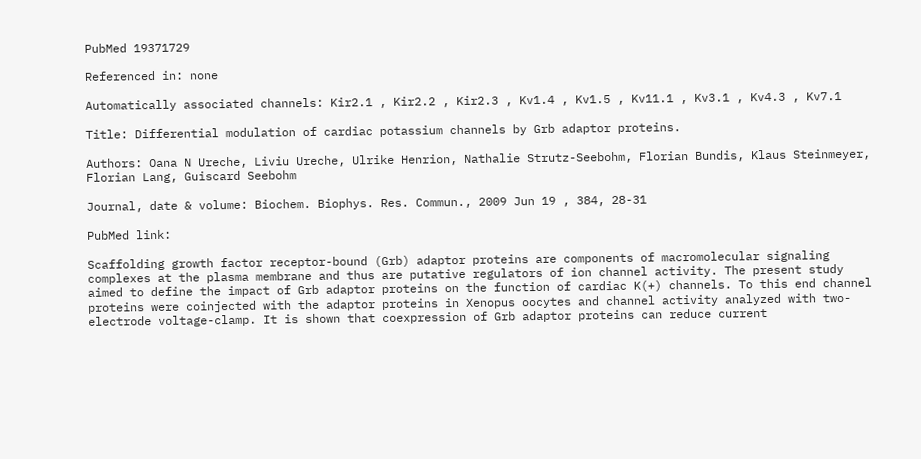PubMed 19371729

Referenced in: none

Automatically associated channels: Kir2.1 , Kir2.2 , Kir2.3 , Kv1.4 , Kv1.5 , Kv11.1 , Kv3.1 , Kv4.3 , Kv7.1

Title: Differential modulation of cardiac potassium channels by Grb adaptor proteins.

Authors: Oana N Ureche, Liviu Ureche, Ulrike Henrion, Nathalie Strutz-Seebohm, Florian Bundis, Klaus Steinmeyer, Florian Lang, Guiscard Seebohm

Journal, date & volume: Biochem. Biophys. Res. Commun., 2009 Jun 19 , 384, 28-31

PubMed link:

Scaffolding growth factor receptor-bound (Grb) adaptor proteins are components of macromolecular signaling complexes at the plasma membrane and thus are putative regulators of ion channel activity. The present study aimed to define the impact of Grb adaptor proteins on the function of cardiac K(+) channels. To this end channel proteins were coinjected with the adaptor proteins in Xenopus oocytes and channel activity analyzed with two-electrode voltage-clamp. It is shown that coexpression of Grb adaptor proteins can reduce current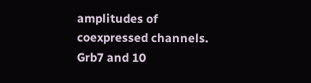amplitudes of coexpressed channels. Grb7 and 10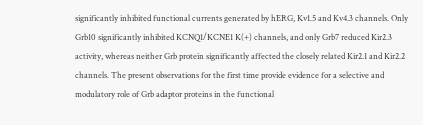significantly inhibited functional currents generated by hERG, Kv1.5 and Kv4.3 channels. Only Grb10 significantly inhibited KCNQ1/KCNE1 K(+) channels, and only Grb7 reduced Kir2.3 activity, whereas neither Grb protein significantly affected the closely related Kir2.1 and Kir2.2 channels. The present observations for the first time provide evidence for a selective and modulatory role of Grb adaptor proteins in the functional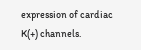expression of cardiac K(+) channels.